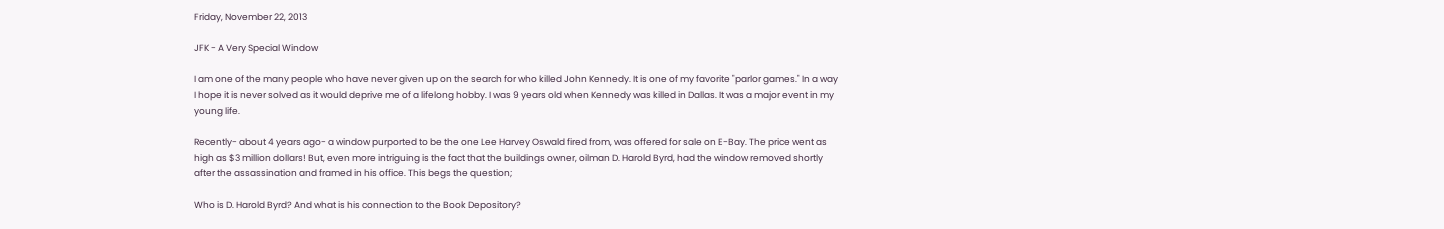Friday, November 22, 2013

JFK - A Very Special Window

I am one of the many people who have never given up on the search for who killed John Kennedy. It is one of my favorite "parlor games." In a way I hope it is never solved as it would deprive me of a lifelong hobby. I was 9 years old when Kennedy was killed in Dallas. It was a major event in my young life.

Recently- about 4 years ago- a window purported to be the one Lee Harvey Oswald fired from, was offered for sale on E-Bay. The price went as high as $3 million dollars! But, even more intriguing is the fact that the buildings owner, oilman D. Harold Byrd, had the window removed shortly after the assassination and framed in his office. This begs the question;

Who is D. Harold Byrd? And what is his connection to the Book Depository?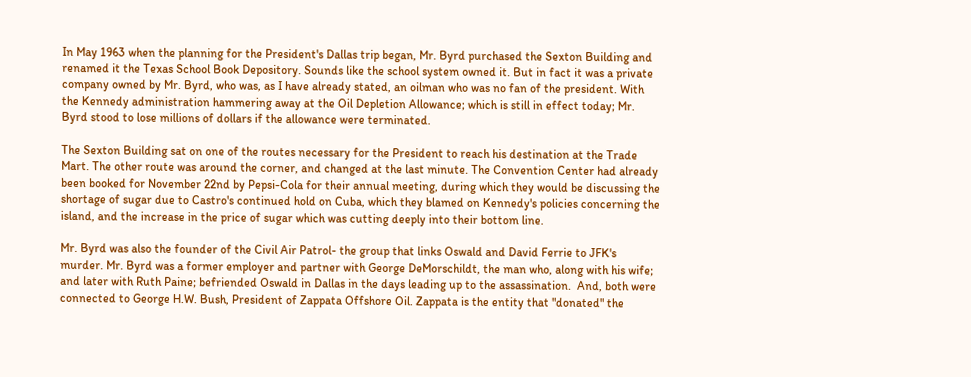In May 1963 when the planning for the President's Dallas trip began, Mr. Byrd purchased the Sexton Building and renamed it the Texas School Book Depository. Sounds like the school system owned it. But in fact it was a private company owned by Mr. Byrd, who was, as I have already stated, an oilman who was no fan of the president. With the Kennedy administration hammering away at the Oil Depletion Allowance; which is still in effect today; Mr. Byrd stood to lose millions of dollars if the allowance were terminated.

The Sexton Building sat on one of the routes necessary for the President to reach his destination at the Trade Mart. The other route was around the corner, and changed at the last minute. The Convention Center had already been booked for November 22nd by Pepsi-Cola for their annual meeting, during which they would be discussing the shortage of sugar due to Castro's continued hold on Cuba, which they blamed on Kennedy's policies concerning the island, and the increase in the price of sugar which was cutting deeply into their bottom line.

Mr. Byrd was also the founder of the Civil Air Patrol- the group that links Oswald and David Ferrie to JFK's murder. Mr. Byrd was a former employer and partner with George DeMorschildt, the man who, along with his wife; and later with Ruth Paine; befriended Oswald in Dallas in the days leading up to the assassination.  And, both were connected to George H.W. Bush, President of Zappata Offshore Oil. Zappata is the entity that "donated" the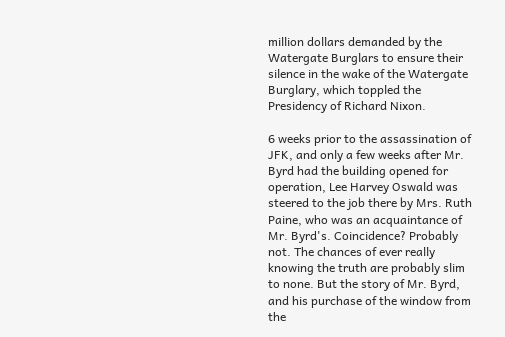million dollars demanded by the Watergate Burglars to ensure their silence in the wake of the Watergate Burglary, which toppled the Presidency of Richard Nixon.

6 weeks prior to the assassination of JFK, and only a few weeks after Mr. Byrd had the building opened for operation, Lee Harvey Oswald was steered to the job there by Mrs. Ruth Paine, who was an acquaintance of Mr. Byrd's. Coincidence? Probably not. The chances of ever really knowing the truth are probably slim to none. But the story of Mr. Byrd, and his purchase of the window from the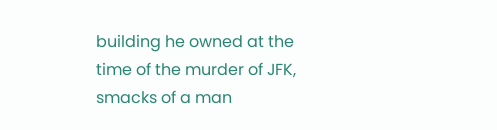building he owned at the time of the murder of JFK, smacks of a man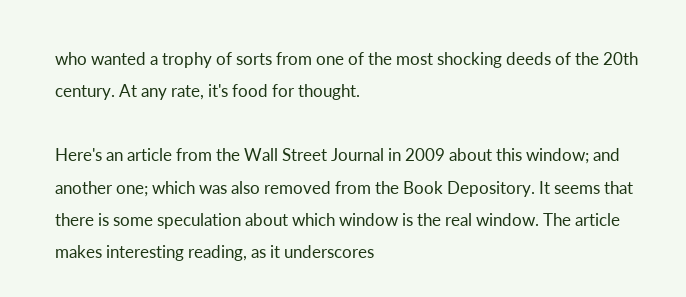who wanted a trophy of sorts from one of the most shocking deeds of the 20th century. At any rate, it's food for thought.

Here's an article from the Wall Street Journal in 2009 about this window; and another one; which was also removed from the Book Depository. It seems that there is some speculation about which window is the real window. The article makes interesting reading, as it underscores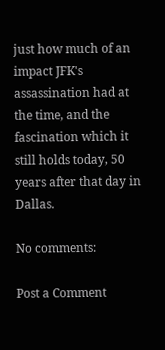just how much of an impact JFK's assassination had at the time, and the fascination which it still holds today, 50 years after that day in Dallas.

No comments:

Post a Comment